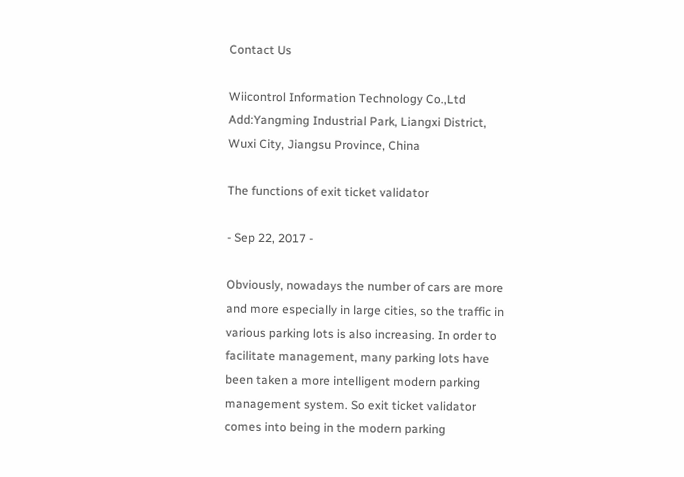Contact Us

Wiicontrol Information Technology Co.,Ltd
Add:Yangming Industrial Park, Liangxi District, Wuxi City, Jiangsu Province, China

The functions of exit ticket validator

- Sep 22, 2017 -

Obviously, nowadays the number of cars are more and more especially in large cities, so the traffic in various parking lots is also increasing. In order to facilitate management, many parking lots have been taken a more intelligent modern parking management system. So exit ticket validator comes into being in the modern parking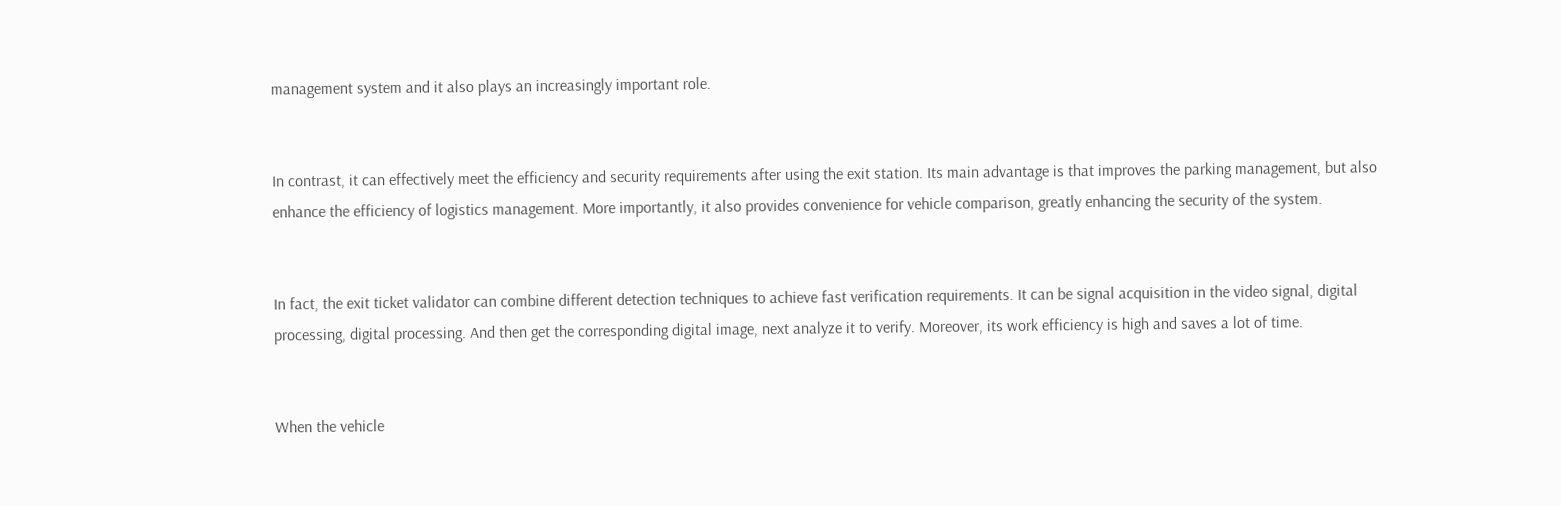management system and it also plays an increasingly important role.


In contrast, it can effectively meet the efficiency and security requirements after using the exit station. Its main advantage is that improves the parking management, but also enhance the efficiency of logistics management. More importantly, it also provides convenience for vehicle comparison, greatly enhancing the security of the system.


In fact, the exit ticket validator can combine different detection techniques to achieve fast verification requirements. It can be signal acquisition in the video signal, digital processing, digital processing. And then get the corresponding digital image, next analyze it to verify. Moreover, its work efficiency is high and saves a lot of time.


When the vehicle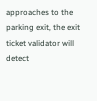approaches to the parking exit, the exit ticket validator will detect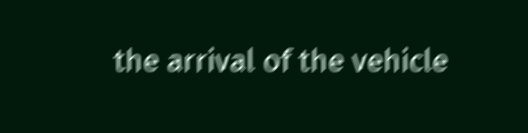the arrival of the vehicle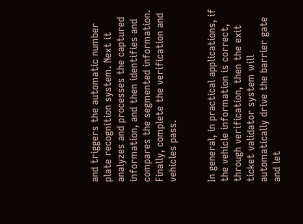and triggers the automatic number plate recognition system. Next it analyzes and processes the captured information, and then identifies and compares the segmented information. Finally, complete the verification and vehicles pass.


In general, in practical applications, if the vehicle information is correct, through verification, then the exit ticket validator system will automatically drive the barrier gate and let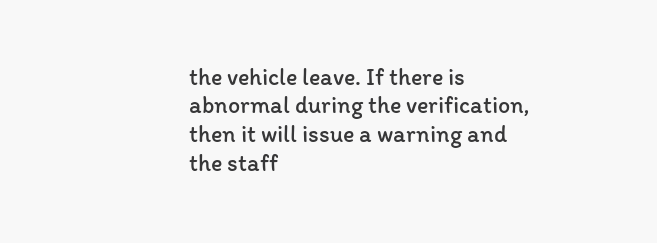the vehicle leave. If there is abnormal during the verification, then it will issue a warning and the staff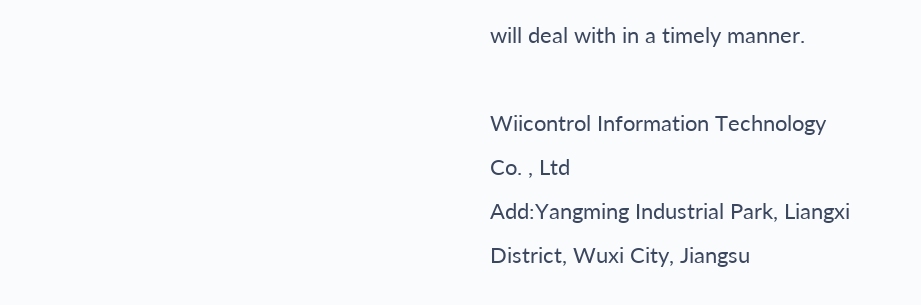will deal with in a timely manner.

Wiicontrol Information Technology Co. , Ltd
Add:Yangming Industrial Park, Liangxi District, Wuxi City, Jiangsu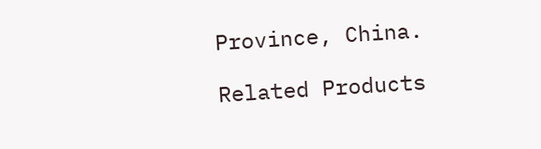Province, China.

Related Products